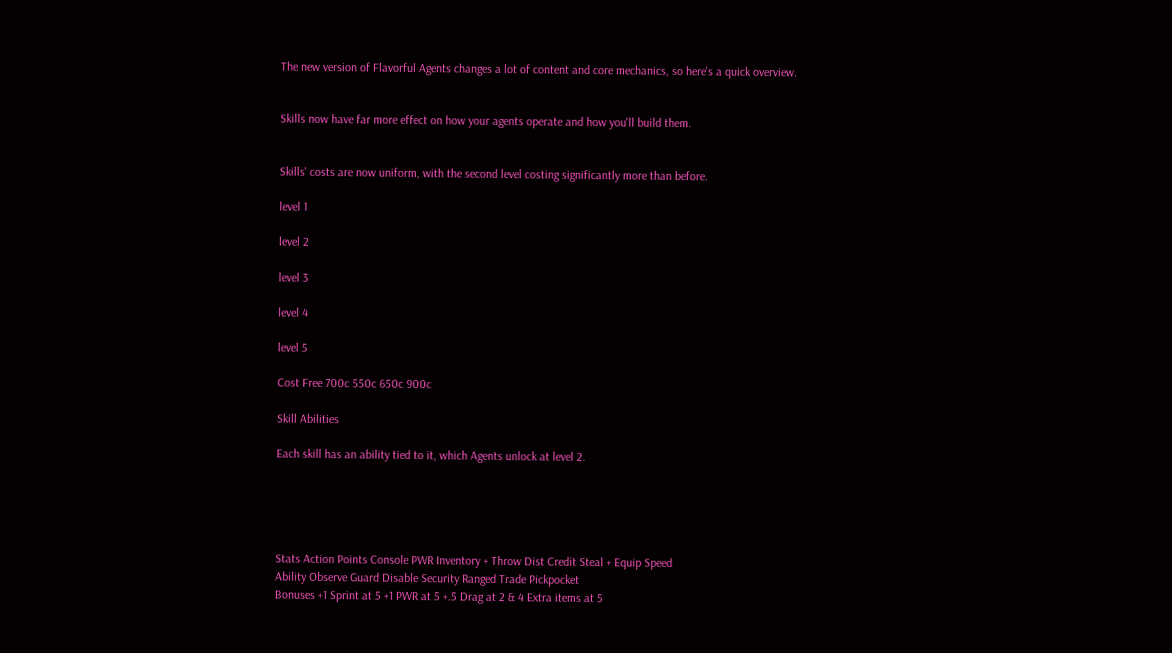The new version of Flavorful Agents changes a lot of content and core mechanics, so here's a quick overview.


Skills now have far more effect on how your agents operate and how you'll build them.


Skills' costs are now uniform, with the second level costing significantly more than before.

level 1

level 2

level 3

level 4

level 5

Cost Free 700c 550c 650c 900c

Skill Abilities

Each skill has an ability tied to it, which Agents unlock at level 2.





Stats Action Points Console PWR Inventory + Throw Dist Credit Steal + Equip Speed
Ability Observe Guard Disable Security Ranged Trade Pickpocket
Bonuses +1 Sprint at 5 +1 PWR at 5 +.5 Drag at 2 & 4 Extra items at 5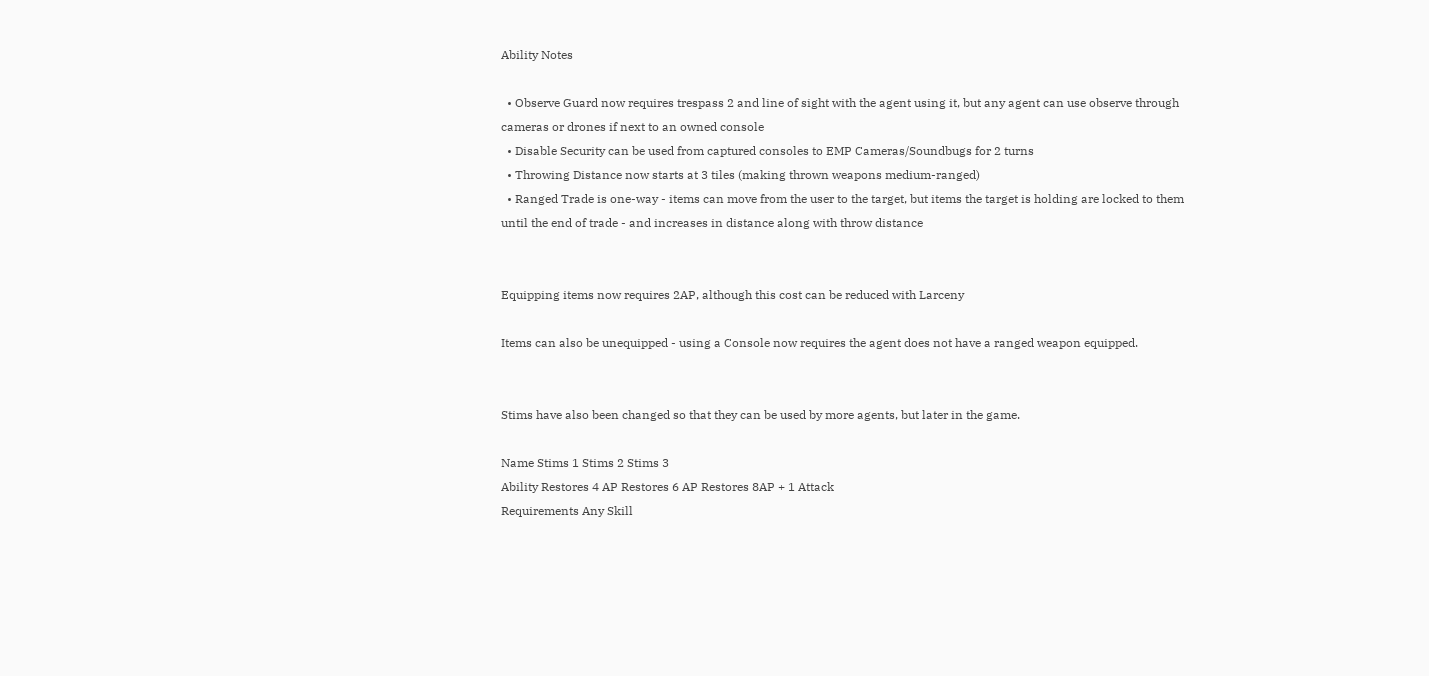Ability Notes

  • Observe Guard now requires trespass 2 and line of sight with the agent using it, but any agent can use observe through cameras or drones if next to an owned console
  • Disable Security can be used from captured consoles to EMP Cameras/Soundbugs for 2 turns
  • Throwing Distance now starts at 3 tiles (making thrown weapons medium-ranged)
  • Ranged Trade is one-way - items can move from the user to the target, but items the target is holding are locked to them until the end of trade - and increases in distance along with throw distance


Equipping items now requires 2AP, although this cost can be reduced with Larceny

Items can also be unequipped - using a Console now requires the agent does not have a ranged weapon equipped.


Stims have also been changed so that they can be used by more agents, but later in the game.

Name Stims 1 Stims 2 Stims 3
Ability Restores 4 AP Restores 6 AP Restores 8AP + 1 Attack
Requirements Any Skill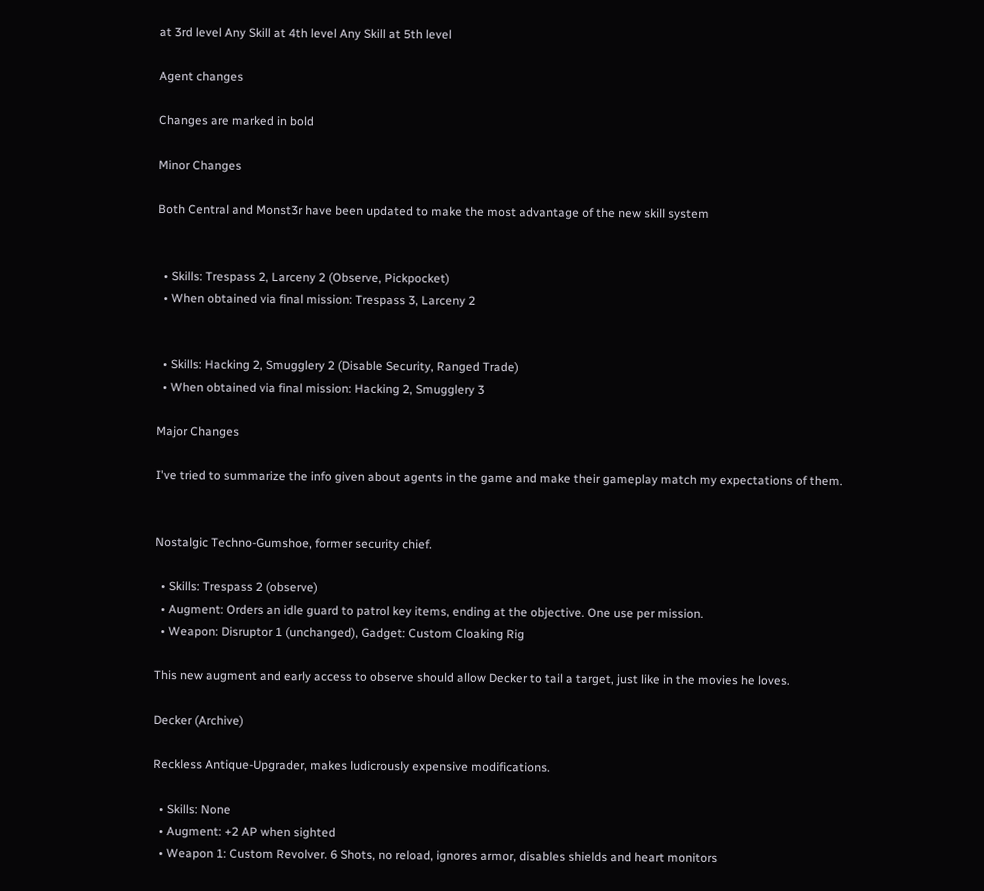at 3rd level Any Skill at 4th level Any Skill at 5th level

Agent changes

Changes are marked in bold

Minor Changes

Both Central and Monst3r have been updated to make the most advantage of the new skill system


  • Skills: Trespass 2, Larceny 2 (Observe, Pickpocket)
  • When obtained via final mission: Trespass 3, Larceny 2


  • Skills: Hacking 2, Smugglery 2 (Disable Security, Ranged Trade)
  • When obtained via final mission: Hacking 2, Smugglery 3

Major Changes

I've tried to summarize the info given about agents in the game and make their gameplay match my expectations of them.


Nostalgic Techno-Gumshoe, former security chief.

  • Skills: Trespass 2 (observe)
  • Augment: Orders an idle guard to patrol key items, ending at the objective. One use per mission.
  • Weapon: Disruptor 1 (unchanged), Gadget: Custom Cloaking Rig

This new augment and early access to observe should allow Decker to tail a target, just like in the movies he loves.

Decker (Archive)

Reckless Antique-Upgrader, makes ludicrously expensive modifications.

  • Skills: None
  • Augment: +2 AP when sighted
  • Weapon 1: Custom Revolver. 6 Shots, no reload, ignores armor, disables shields and heart monitors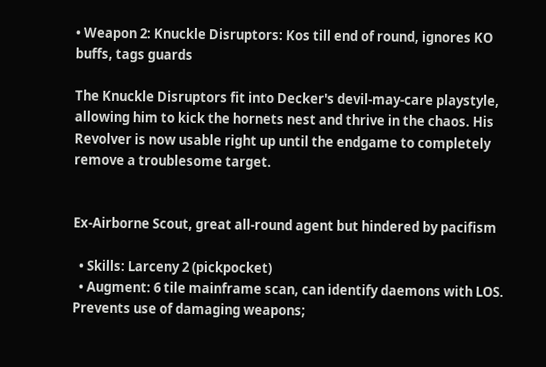• Weapon 2: Knuckle Disruptors: Kos till end of round, ignores KO buffs, tags guards

The Knuckle Disruptors fit into Decker's devil-may-care playstyle, allowing him to kick the hornets nest and thrive in the chaos. His Revolver is now usable right up until the endgame to completely remove a troublesome target.


Ex-Airborne Scout, great all-round agent but hindered by pacifism

  • Skills: Larceny 2 (pickpocket)
  • Augment: 6 tile mainframe scan, can identify daemons with LOS. Prevents use of damaging weapons;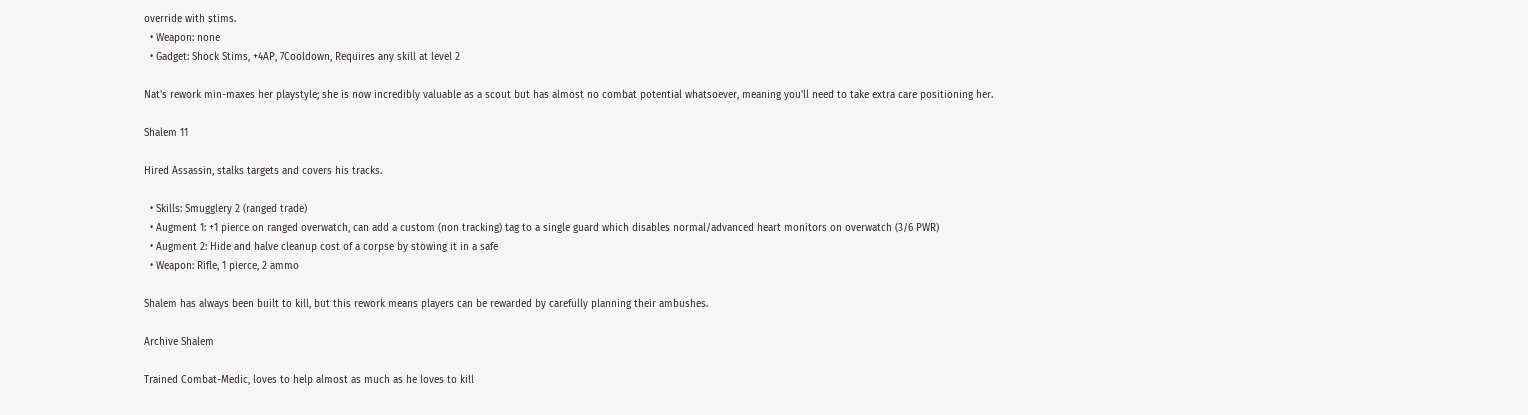override with stims.
  • Weapon: none
  • Gadget: Shock Stims, +4AP, 7Cooldown, Requires any skill at level 2

Nat's rework min-maxes her playstyle; she is now incredibly valuable as a scout but has almost no combat potential whatsoever, meaning you'll need to take extra care positioning her.

Shalem 11

Hired Assassin, stalks targets and covers his tracks.

  • Skills: Smugglery 2 (ranged trade)
  • Augment 1: +1 pierce on ranged overwatch, can add a custom (non tracking) tag to a single guard which disables normal/advanced heart monitors on overwatch (3/6 PWR)
  • Augment 2: Hide and halve cleanup cost of a corpse by stowing it in a safe
  • Weapon: Rifle, 1 pierce, 2 ammo

Shalem has always been built to kill, but this rework means players can be rewarded by carefully planning their ambushes.

Archive Shalem

Trained Combat-Medic, loves to help almost as much as he loves to kill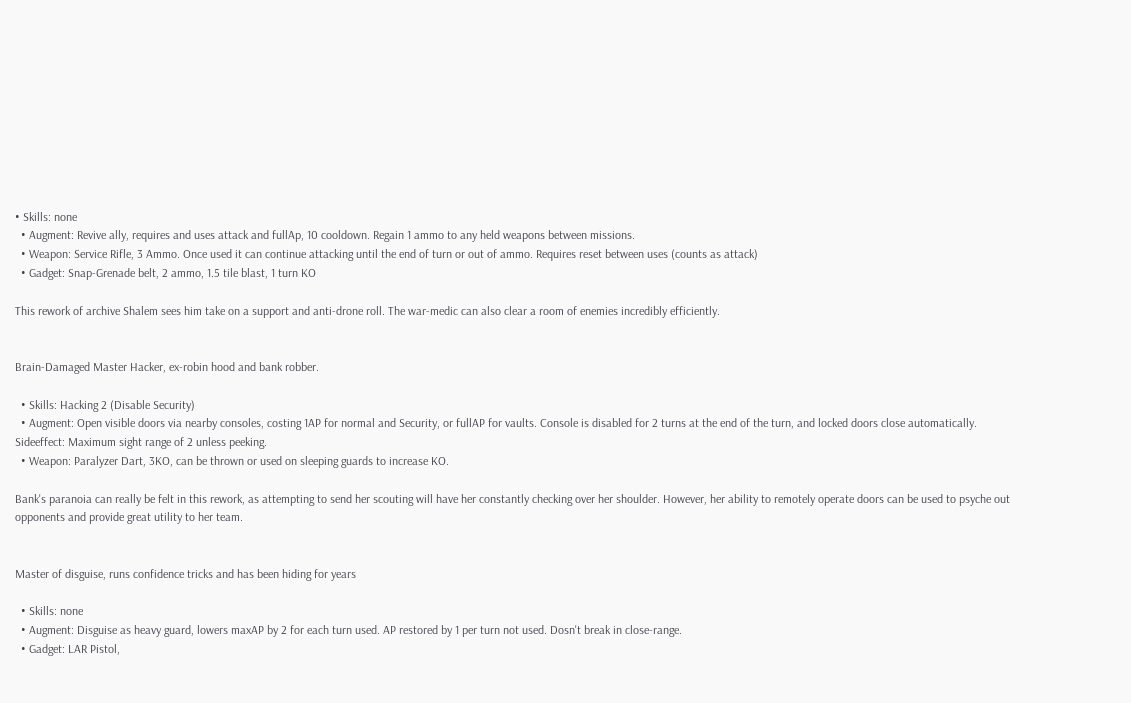• Skills: none
  • Augment: Revive ally, requires and uses attack and fullAp, 10 cooldown. Regain 1 ammo to any held weapons between missions.
  • Weapon: Service Rifle, 3 Ammo. Once used it can continue attacking until the end of turn or out of ammo. Requires reset between uses (counts as attack)
  • Gadget: Snap-Grenade belt, 2 ammo, 1.5 tile blast, 1 turn KO

This rework of archive Shalem sees him take on a support and anti-drone roll. The war-medic can also clear a room of enemies incredibly efficiently.


Brain-Damaged Master Hacker, ex-robin hood and bank robber.

  • Skills: Hacking 2 (Disable Security)
  • Augment: Open visible doors via nearby consoles, costing 1AP for normal and Security, or fullAP for vaults. Console is disabled for 2 turns at the end of the turn, and locked doors close automatically. Sideeffect: Maximum sight range of 2 unless peeking.
  • Weapon: Paralyzer Dart, 3KO, can be thrown or used on sleeping guards to increase KO.

Bank's paranoia can really be felt in this rework, as attempting to send her scouting will have her constantly checking over her shoulder. However, her ability to remotely operate doors can be used to psyche out opponents and provide great utility to her team.


Master of disguise, runs confidence tricks and has been hiding for years

  • Skills: none
  • Augment: Disguise as heavy guard, lowers maxAP by 2 for each turn used. AP restored by 1 per turn not used. Dosn't break in close-range.
  • Gadget: LAR Pistol,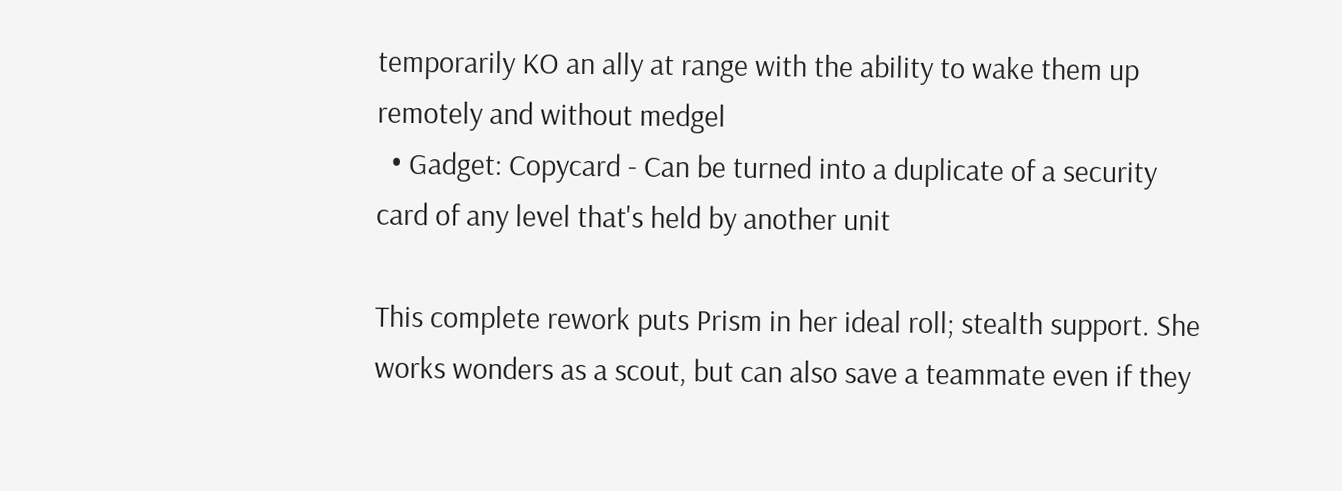temporarily KO an ally at range with the ability to wake them up remotely and without medgel
  • Gadget: Copycard - Can be turned into a duplicate of a security card of any level that's held by another unit

This complete rework puts Prism in her ideal roll; stealth support. She works wonders as a scout, but can also save a teammate even if they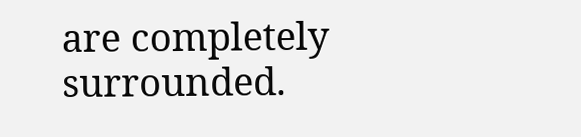are completely surrounded.